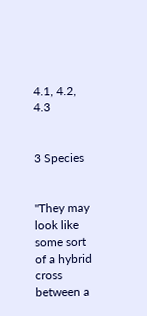4.1, 4.2, 4.3


3 Species


"They may look like some sort of a hybrid cross between a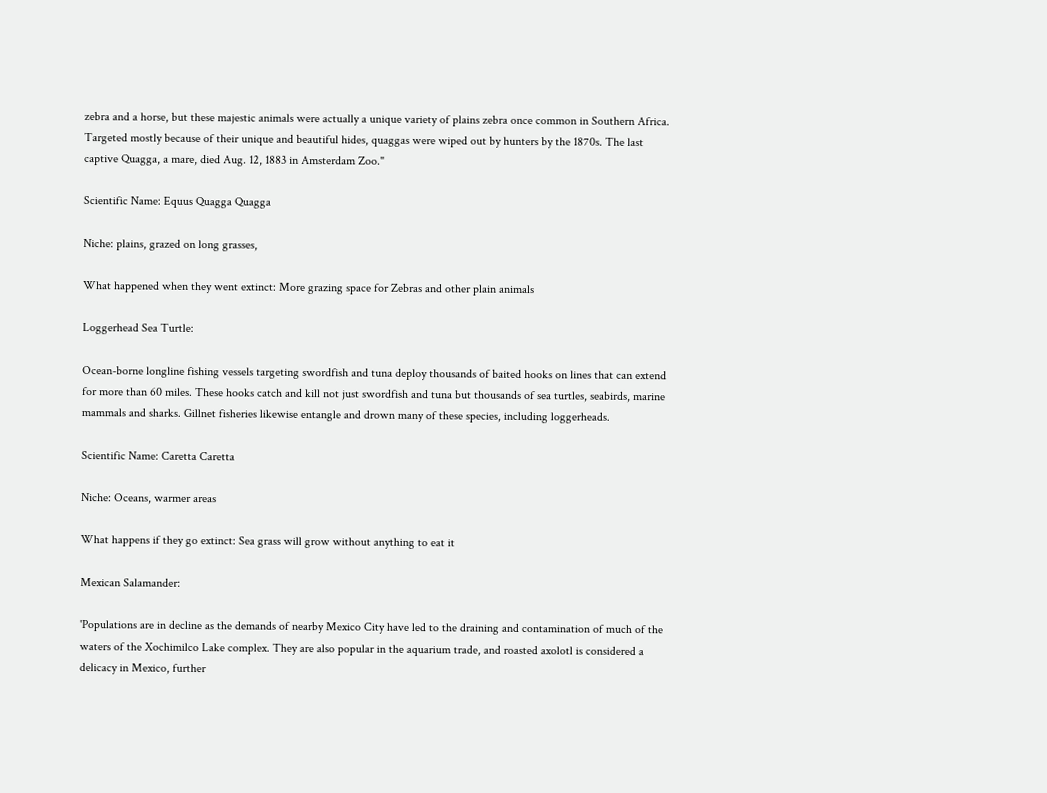zebra and a horse, but these majestic animals were actually a unique variety of plains zebra once common in Southern Africa. Targeted mostly because of their unique and beautiful hides, quaggas were wiped out by hunters by the 1870s. The last captive Quagga, a mare, died Aug. 12, 1883 in Amsterdam Zoo."

Scientific Name: Equus Quagga Quagga

Niche: plains, grazed on long grasses,

What happened when they went extinct: More grazing space for Zebras and other plain animals

Loggerhead Sea Turtle:

Ocean-borne longline fishing vessels targeting swordfish and tuna deploy thousands of baited hooks on lines that can extend for more than 60 miles. These hooks catch and kill not just swordfish and tuna but thousands of sea turtles, seabirds, marine mammals and sharks. Gillnet fisheries likewise entangle and drown many of these species, including loggerheads.

Scientific Name: Caretta Caretta

Niche: Oceans, warmer areas

What happens if they go extinct: Sea grass will grow without anything to eat it

Mexican Salamander:

'Populations are in decline as the demands of nearby Mexico City have led to the draining and contamination of much of the waters of the Xochimilco Lake complex. They are also popular in the aquarium trade, and roasted axolotl is considered a delicacy in Mexico, further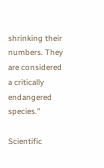shrinking their numbers. They are considered a critically endangered species."

Scientific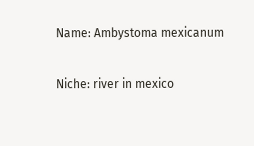Name: Ambystoma mexicanum

Niche: river in mexico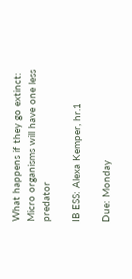What happens if they go extinct: Micro organisms will have one less predator

IB ESS: Alexa Kemper, hr.1

Due: Monday